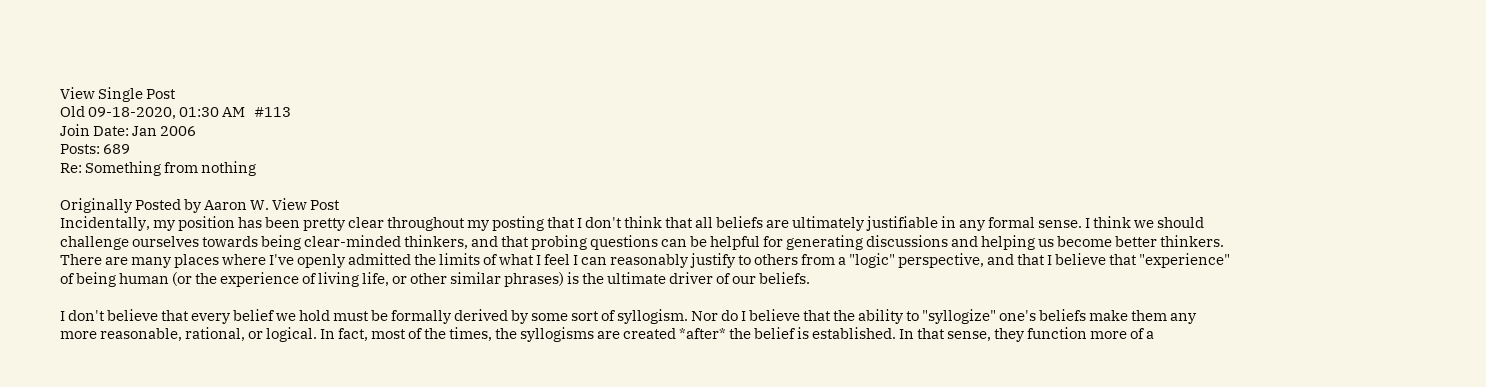View Single Post
Old 09-18-2020, 01:30 AM   #113
Join Date: Jan 2006
Posts: 689
Re: Something from nothing

Originally Posted by Aaron W. View Post
Incidentally, my position has been pretty clear throughout my posting that I don't think that all beliefs are ultimately justifiable in any formal sense. I think we should challenge ourselves towards being clear-minded thinkers, and that probing questions can be helpful for generating discussions and helping us become better thinkers. There are many places where I've openly admitted the limits of what I feel I can reasonably justify to others from a "logic" perspective, and that I believe that "experience" of being human (or the experience of living life, or other similar phrases) is the ultimate driver of our beliefs.

I don't believe that every belief we hold must be formally derived by some sort of syllogism. Nor do I believe that the ability to "syllogize" one's beliefs make them any more reasonable, rational, or logical. In fact, most of the times, the syllogisms are created *after* the belief is established. In that sense, they function more of a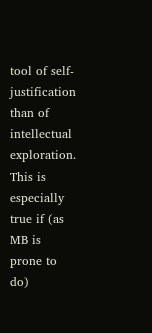tool of self-justification than of intellectual exploration. This is especially true if (as MB is prone to do)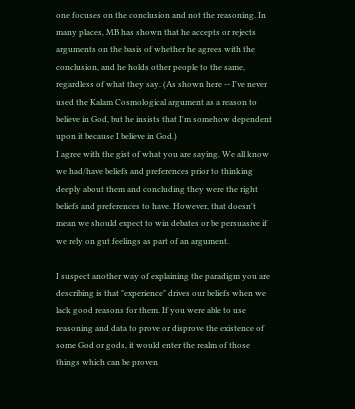one focuses on the conclusion and not the reasoning. In many places, MB has shown that he accepts or rejects arguments on the basis of whether he agrees with the conclusion, and he holds other people to the same, regardless of what they say. (As shown here -- I've never used the Kalam Cosmological argument as a reason to believe in God, but he insists that I'm somehow dependent upon it because I believe in God.)
I agree with the gist of what you are saying. We all know we had/have beliefs and preferences prior to thinking deeply about them and concluding they were the right beliefs and preferences to have. However, that doesn't mean we should expect to win debates or be persuasive if we rely on gut feelings as part of an argument.

I suspect another way of explaining the paradigm you are describing is that "experience" drives our beliefs when we lack good reasons for them. If you were able to use reasoning and data to prove or disprove the existence of some God or gods, it would enter the realm of those things which can be proven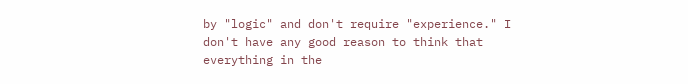by "logic" and don't require "experience." I don't have any good reason to think that everything in the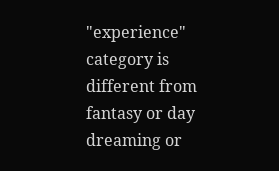"experience" category is different from fantasy or day dreaming or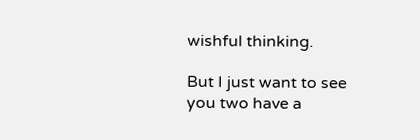wishful thinking.

But I just want to see you two have a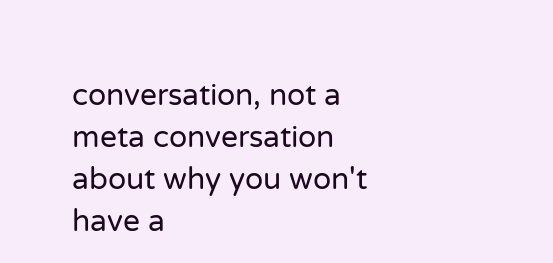conversation, not a meta conversation about why you won't have a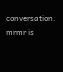conversation.
mrmr is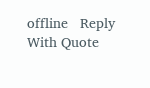offline   Reply With Quote